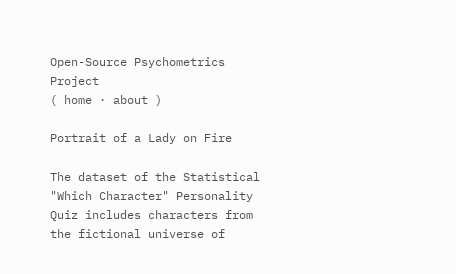Open-Source Psychometrics Project
( home · about )

Portrait of a Lady on Fire

The dataset of the Statistical "Which Character" Personality Quiz includes characters from the fictional universe of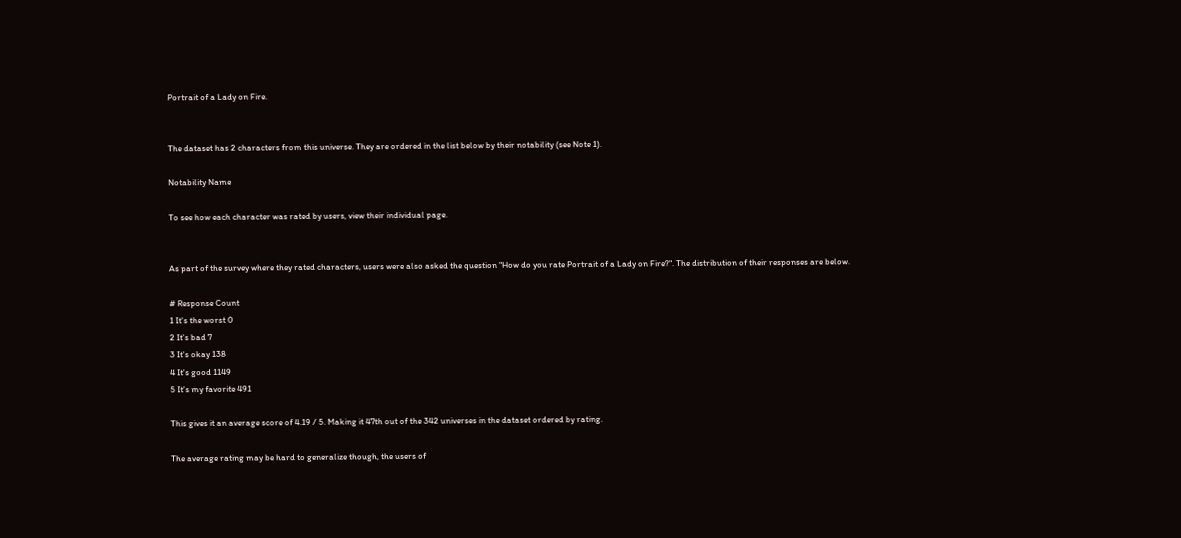Portrait of a Lady on Fire.


The dataset has 2 characters from this universe. They are ordered in the list below by their notability (see Note 1).

Notability Name

To see how each character was rated by users, view their individual page.


As part of the survey where they rated characters, users were also asked the question "How do you rate Portrait of a Lady on Fire?". The distribution of their responses are below.

# Response Count
1 It's the worst 0
2 It's bad 7
3 It's okay 138
4 It's good 1149
5 It's my favorite 491

This gives it an average score of 4.19 / 5. Making it 47th out of the 342 universes in the dataset ordered by rating.

The average rating may be hard to generalize though, the users of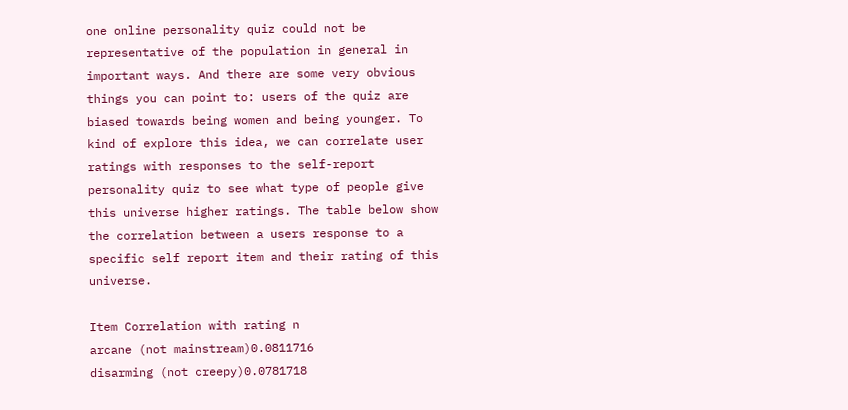one online personality quiz could not be representative of the population in general in important ways. And there are some very obvious things you can point to: users of the quiz are biased towards being women and being younger. To kind of explore this idea, we can correlate user ratings with responses to the self-report personality quiz to see what type of people give this universe higher ratings. The table below show the correlation between a users response to a specific self report item and their rating of this universe.

Item Correlation with rating n
arcane (not mainstream)0.0811716
disarming (not creepy)0.0781718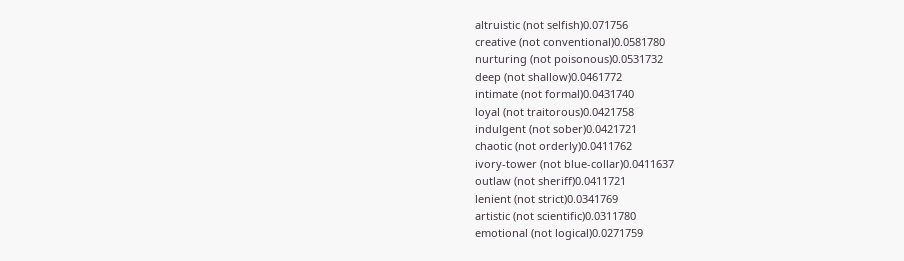altruistic (not selfish)0.071756
creative (not conventional)0.0581780
nurturing (not poisonous)0.0531732
deep (not shallow)0.0461772
intimate (not formal)0.0431740
loyal (not traitorous)0.0421758
indulgent (not sober)0.0421721
chaotic (not orderly)0.0411762
ivory-tower (not blue-collar)0.0411637
outlaw (not sheriff)0.0411721
lenient (not strict)0.0341769
artistic (not scientific)0.0311780
emotional (not logical)0.0271759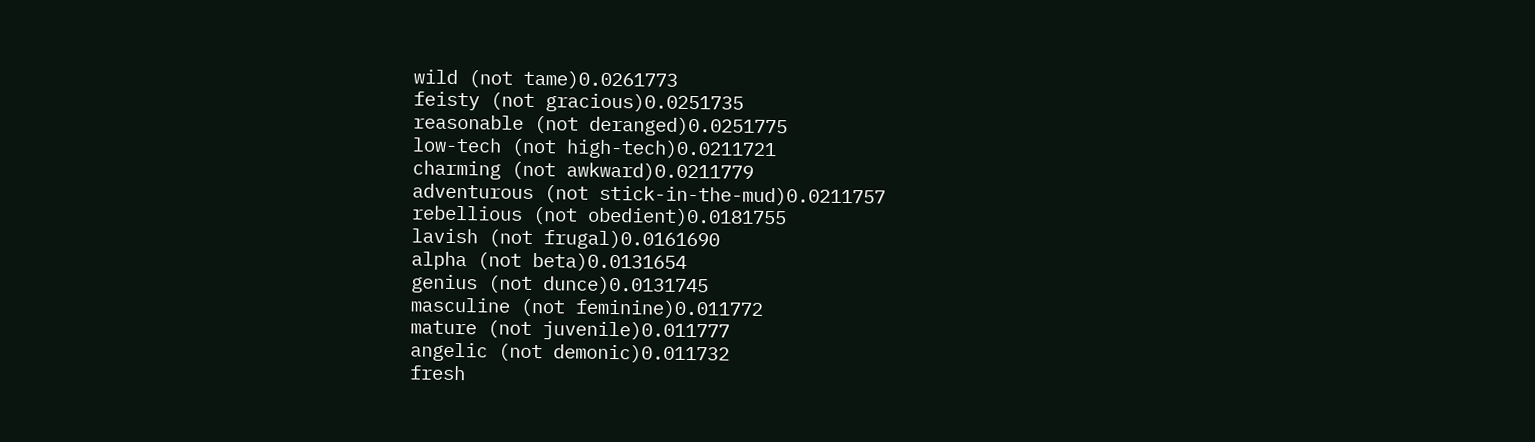wild (not tame)0.0261773
feisty (not gracious)0.0251735
reasonable (not deranged)0.0251775
low-tech (not high-tech)0.0211721
charming (not awkward)0.0211779
adventurous (not stick-in-the-mud)0.0211757
rebellious (not obedient)0.0181755
lavish (not frugal)0.0161690
alpha (not beta)0.0131654
genius (not dunce)0.0131745
masculine (not feminine)0.011772
mature (not juvenile)0.011777
angelic (not demonic)0.011732
fresh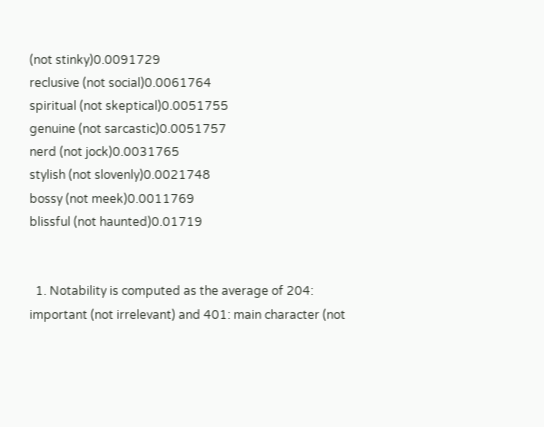(not stinky)0.0091729
reclusive (not social)0.0061764
spiritual (not skeptical)0.0051755
genuine (not sarcastic)0.0051757
nerd (not jock)0.0031765
stylish (not slovenly)0.0021748
bossy (not meek)0.0011769
blissful (not haunted)0.01719


  1. Notability is computed as the average of 204: important (not irrelevant) and 401: main character (not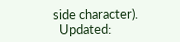side character).
  Updated: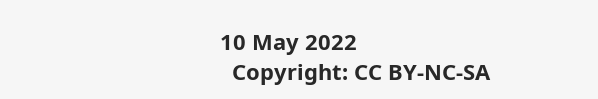10 May 2022
  Copyright: CC BY-NC-SA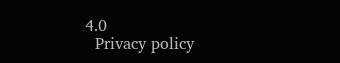4.0
  Privacy policy